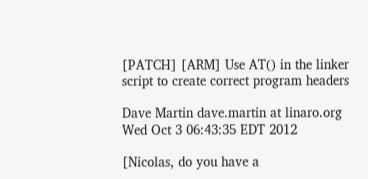[PATCH] [ARM] Use AT() in the linker script to create correct program headers

Dave Martin dave.martin at linaro.org
Wed Oct 3 06:43:35 EDT 2012

[Nicolas, do you have a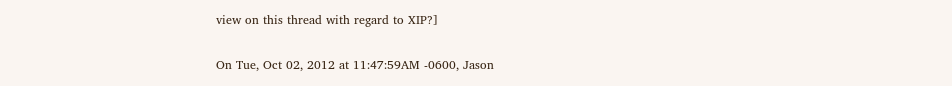view on this thread with regard to XIP?]


On Tue, Oct 02, 2012 at 11:47:59AM -0600, Jason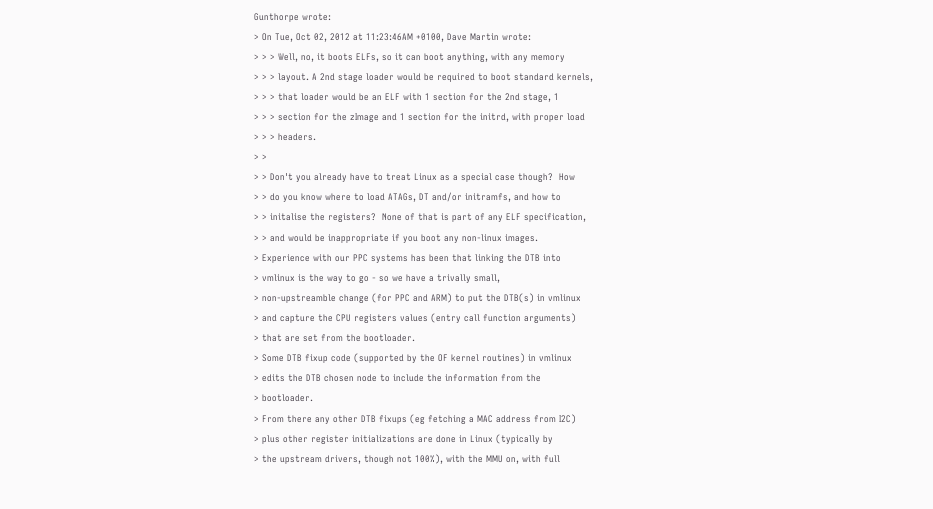Gunthorpe wrote:
> On Tue, Oct 02, 2012 at 11:23:46AM +0100, Dave Martin wrote:
> > > Well, no, it boots ELFs, so it can boot anything, with any memory
> > > layout. A 2nd stage loader would be required to boot standard kernels,
> > > that loader would be an ELF with 1 section for the 2nd stage, 1
> > > section for the zImage and 1 section for the initrd, with proper load
> > > headers.
> >
> > Don't you already have to treat Linux as a special case though?  How
> > do you know where to load ATAGs, DT and/or initramfs, and how to
> > initalise the registers?  None of that is part of any ELF specification,
> > and would be inappropriate if you boot any non-linux images.
> Experience with our PPC systems has been that linking the DTB into
> vmlinux is the way to go - so we have a trivally small,
> non-upstreamble change (for PPC and ARM) to put the DTB(s) in vmlinux
> and capture the CPU registers values (entry call function arguments)
> that are set from the bootloader.
> Some DTB fixup code (supported by the OF kernel routines) in vmlinux
> edits the DTB chosen node to include the information from the
> bootloader.
> From there any other DTB fixups (eg fetching a MAC address from I2C)
> plus other register initializations are done in Linux (typically by
> the upstream drivers, though not 100%), with the MMU on, with full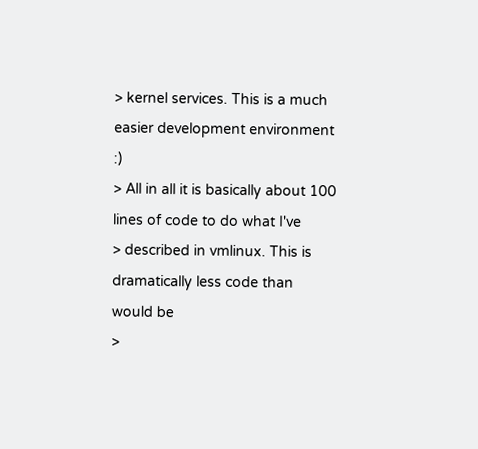> kernel services. This is a much easier development environment :)
> All in all it is basically about 100 lines of code to do what I've
> described in vmlinux. This is dramatically less code than would be
>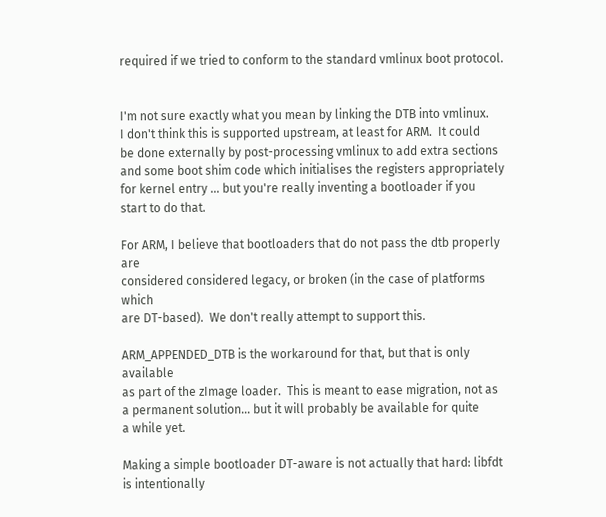required if we tried to conform to the standard vmlinux boot protocol.


I'm not sure exactly what you mean by linking the DTB into vmlinux.
I don't think this is supported upstream, at least for ARM.  It could
be done externally by post-processing vmlinux to add extra sections
and some boot shim code which initialises the registers appropriately
for kernel entry ... but you're really inventing a bootloader if you
start to do that.

For ARM, I believe that bootloaders that do not pass the dtb properly are
considered considered legacy, or broken (in the case of platforms which
are DT-based).  We don't really attempt to support this.

ARM_APPENDED_DTB is the workaround for that, but that is only available
as part of the zImage loader.  This is meant to ease migration, not as
a permanent solution... but it will probably be available for quite
a while yet.

Making a simple bootloader DT-aware is not actually that hard: libfdt
is intentionally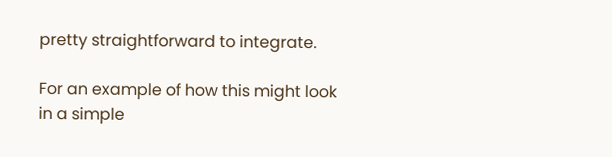pretty straightforward to integrate.

For an example of how this might look in a simple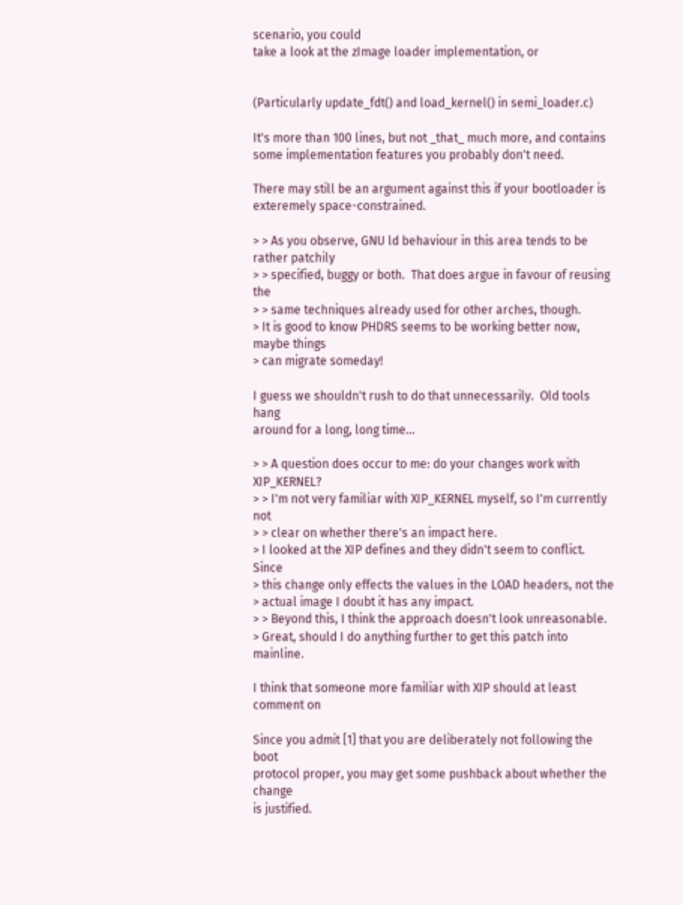scenario, you could
take a look at the zImage loader implementation, or


(Particularly update_fdt() and load_kernel() in semi_loader.c)

It's more than 100 lines, but not _that_ much more, and contains
some implementation features you probably don't need.

There may still be an argument against this if your bootloader is
exteremely space-constrained.

> > As you observe, GNU ld behaviour in this area tends to be rather patchily
> > specified, buggy or both.  That does argue in favour of reusing the
> > same techniques already used for other arches, though.
> It is good to know PHDRS seems to be working better now, maybe things
> can migrate someday!

I guess we shouldn't rush to do that unnecessarily.  Old tools hang
around for a long, long time...

> > A question does occur to me: do your changes work with XIP_KERNEL?
> > I'm not very familiar with XIP_KERNEL myself, so I'm currently not
> > clear on whether there's an impact here.
> I looked at the XIP defines and they didn't seem to conflict. Since
> this change only effects the values in the LOAD headers, not the
> actual image I doubt it has any impact.
> > Beyond this, I think the approach doesn't look unreasonable.
> Great, should I do anything further to get this patch into mainline.

I think that someone more familiar with XIP should at least comment on

Since you admit [1] that you are deliberately not following the boot
protocol proper, you may get some pushback about whether the change
is justified.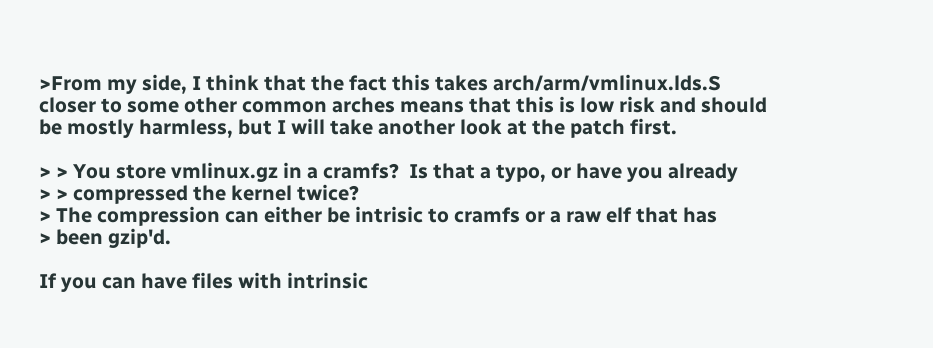>From my side, I think that the fact this takes arch/arm/vmlinux.lds.S
closer to some other common arches means that this is low risk and should
be mostly harmless, but I will take another look at the patch first.

> > You store vmlinux.gz in a cramfs?  Is that a typo, or have you already
> > compressed the kernel twice?
> The compression can either be intrisic to cramfs or a raw elf that has
> been gzip'd.

If you can have files with intrinsic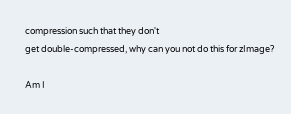compression such that they don't
get double-compressed, why can you not do this for zImage?

Am I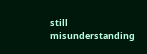still misunderstanding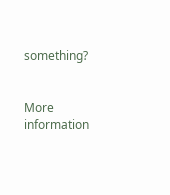something?


More information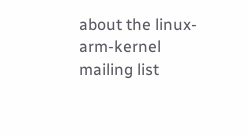about the linux-arm-kernel mailing list